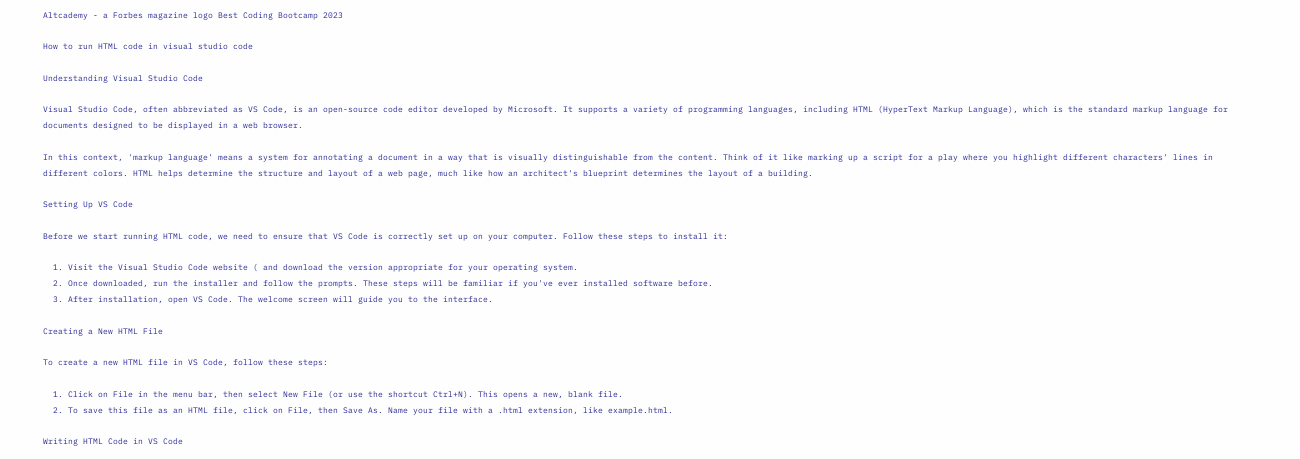Altcademy - a Forbes magazine logo Best Coding Bootcamp 2023

How to run HTML code in visual studio code

Understanding Visual Studio Code

Visual Studio Code, often abbreviated as VS Code, is an open-source code editor developed by Microsoft. It supports a variety of programming languages, including HTML (HyperText Markup Language), which is the standard markup language for documents designed to be displayed in a web browser.

In this context, 'markup language' means a system for annotating a document in a way that is visually distinguishable from the content. Think of it like marking up a script for a play where you highlight different characters' lines in different colors. HTML helps determine the structure and layout of a web page, much like how an architect's blueprint determines the layout of a building.

Setting Up VS Code

Before we start running HTML code, we need to ensure that VS Code is correctly set up on your computer. Follow these steps to install it:

  1. Visit the Visual Studio Code website ( and download the version appropriate for your operating system.
  2. Once downloaded, run the installer and follow the prompts. These steps will be familiar if you've ever installed software before.
  3. After installation, open VS Code. The welcome screen will guide you to the interface.

Creating a New HTML File

To create a new HTML file in VS Code, follow these steps:

  1. Click on File in the menu bar, then select New File (or use the shortcut Ctrl+N). This opens a new, blank file.
  2. To save this file as an HTML file, click on File, then Save As. Name your file with a .html extension, like example.html.

Writing HTML Code in VS Code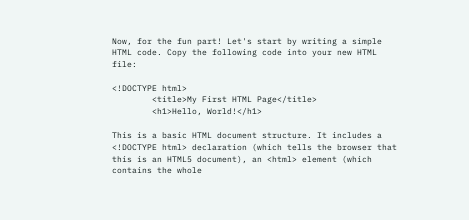Now, for the fun part! Let's start by writing a simple HTML code. Copy the following code into your new HTML file:

<!DOCTYPE html>
        <title>My First HTML Page</title>
        <h1>Hello, World!</h1>

This is a basic HTML document structure. It includes a <!DOCTYPE html> declaration (which tells the browser that this is an HTML5 document), an <html> element (which contains the whole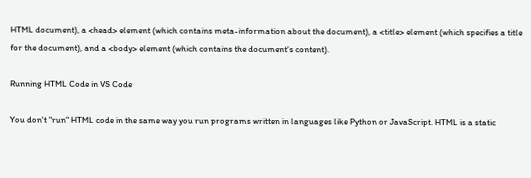HTML document), a <head> element (which contains meta-information about the document), a <title> element (which specifies a title for the document), and a <body> element (which contains the document's content).

Running HTML Code in VS Code

You don't "run" HTML code in the same way you run programs written in languages like Python or JavaScript. HTML is a static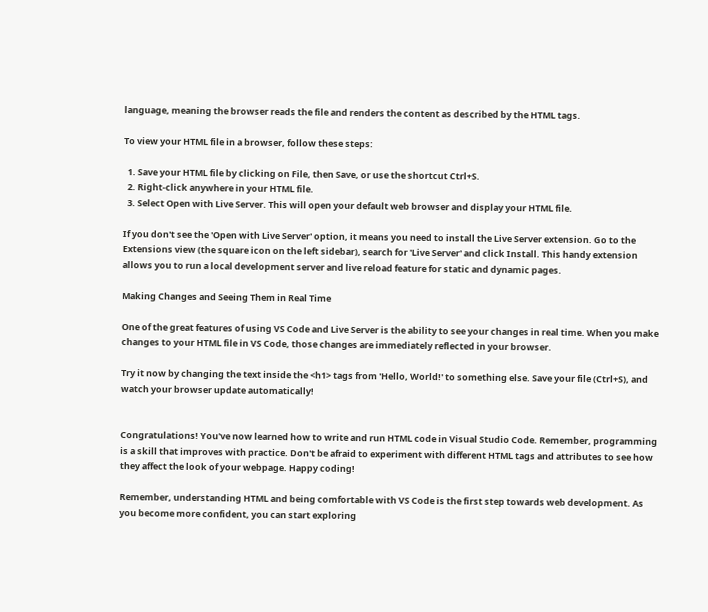language, meaning the browser reads the file and renders the content as described by the HTML tags.

To view your HTML file in a browser, follow these steps:

  1. Save your HTML file by clicking on File, then Save, or use the shortcut Ctrl+S.
  2. Right-click anywhere in your HTML file.
  3. Select Open with Live Server. This will open your default web browser and display your HTML file.

If you don't see the 'Open with Live Server' option, it means you need to install the Live Server extension. Go to the Extensions view (the square icon on the left sidebar), search for 'Live Server' and click Install. This handy extension allows you to run a local development server and live reload feature for static and dynamic pages.

Making Changes and Seeing Them in Real Time

One of the great features of using VS Code and Live Server is the ability to see your changes in real time. When you make changes to your HTML file in VS Code, those changes are immediately reflected in your browser.

Try it now by changing the text inside the <h1> tags from 'Hello, World!' to something else. Save your file (Ctrl+S), and watch your browser update automatically!


Congratulations! You've now learned how to write and run HTML code in Visual Studio Code. Remember, programming is a skill that improves with practice. Don't be afraid to experiment with different HTML tags and attributes to see how they affect the look of your webpage. Happy coding!

Remember, understanding HTML and being comfortable with VS Code is the first step towards web development. As you become more confident, you can start exploring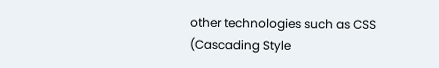other technologies such as CSS (Cascading Style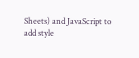Sheets) and JavaScript to add style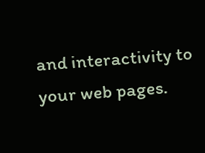and interactivity to your web pages.